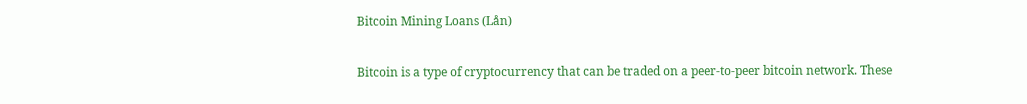Bitcoin Mining Loans (Lån)

Bitcoin is a type of cryptocurrency that can be traded on a peer-to-peer bitcoin network. These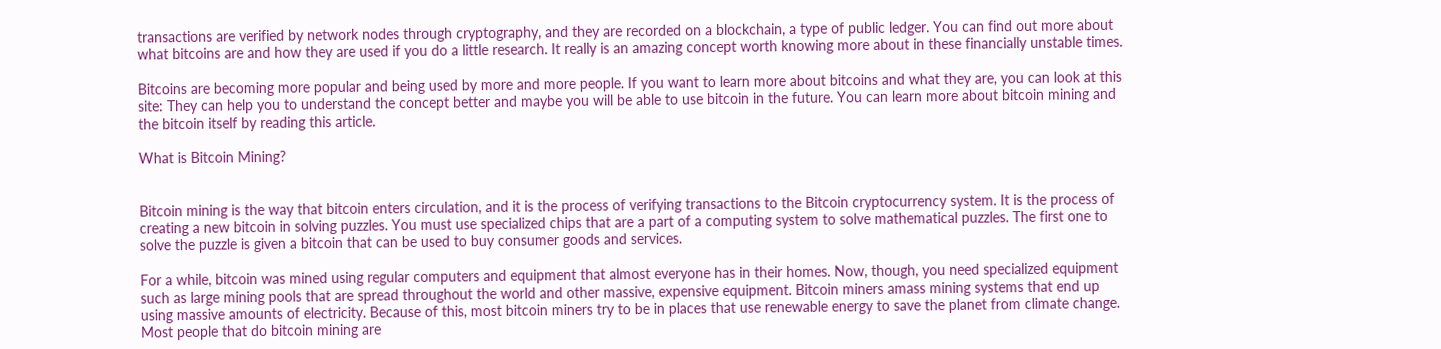transactions are verified by network nodes through cryptography, and they are recorded on a blockchain, a type of public ledger. You can find out more about what bitcoins are and how they are used if you do a little research. It really is an amazing concept worth knowing more about in these financially unstable times.

Bitcoins are becoming more popular and being used by more and more people. If you want to learn more about bitcoins and what they are, you can look at this site: They can help you to understand the concept better and maybe you will be able to use bitcoin in the future. You can learn more about bitcoin mining and the bitcoin itself by reading this article.

What is Bitcoin Mining?


Bitcoin mining is the way that bitcoin enters circulation, and it is the process of verifying transactions to the Bitcoin cryptocurrency system. It is the process of creating a new bitcoin in solving puzzles. You must use specialized chips that are a part of a computing system to solve mathematical puzzles. The first one to solve the puzzle is given a bitcoin that can be used to buy consumer goods and services.

For a while, bitcoin was mined using regular computers and equipment that almost everyone has in their homes. Now, though, you need specialized equipment such as large mining pools that are spread throughout the world and other massive, expensive equipment. Bitcoin miners amass mining systems that end up using massive amounts of electricity. Because of this, most bitcoin miners try to be in places that use renewable energy to save the planet from climate change. Most people that do bitcoin mining are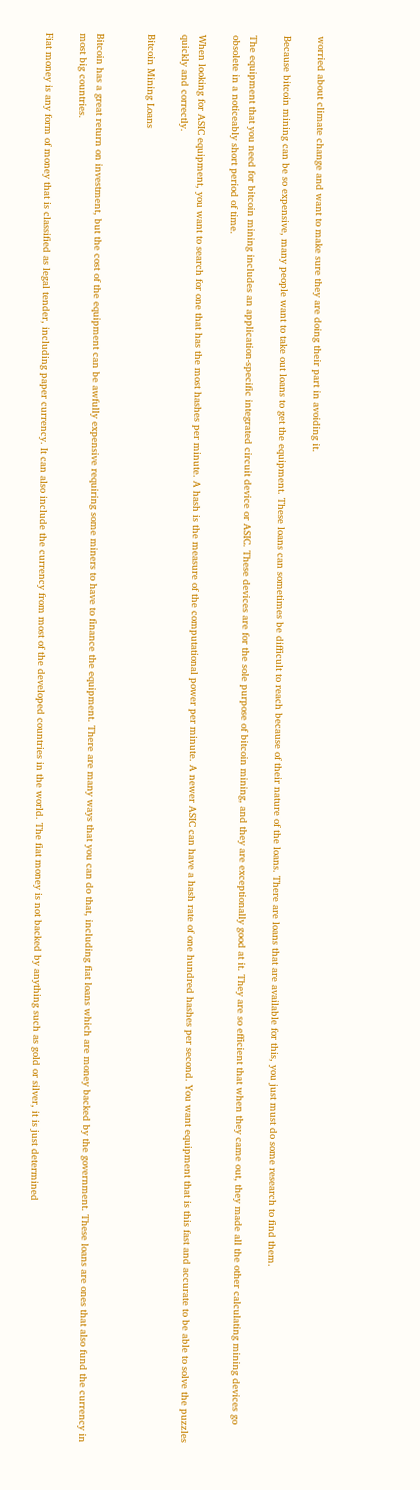worried about climate change and want to make sure they are doing their part in avoiding it.

Because bitcoin mining can be so expensive, many people want to take out loans to get the equipment. These loans can sometimes be difficult to reach because of their nature of the loans. There are loans that are available for this, you just must do some research to find them.

The equipment that you need for bitcoin mining includes an application-specific integrated circuit device or ASIC. These devices are for the sole purpose of bitcoin mining, and they are exceptionally good at it. They are so efficient that when they came out, they made all the other calculating mining devices go obsolete in a noticeably short period of time.

When looking for ASIC equipment, you want to search for one that has the most hashes per minute. A hash is the measure of the computational power per minute. A newer ASIC can have a hash rate of one hundred hashes per second. You want equipment that is this fast and accurate to be able to solve the puzzles quickly and correctly.

Bitcoin Mining Loans


Bitcoin has a great return on investment, but the cost of the equipment can be awfully expensive requiring some miners to have to finance the equipment. There are many ways that you can do that, including fiat loans which are money backed by the government. These loans are ones that also fund the currency in most big countries.

Fiat money is any form of money that is classified as legal tender, including paper currency. It can also include the currency from most of the developed countries in the world. The fiat money is not backed by anything such as gold or silver, it is just determined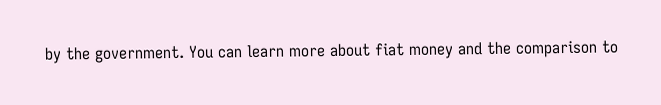by the government. You can learn more about fiat money and the comparison to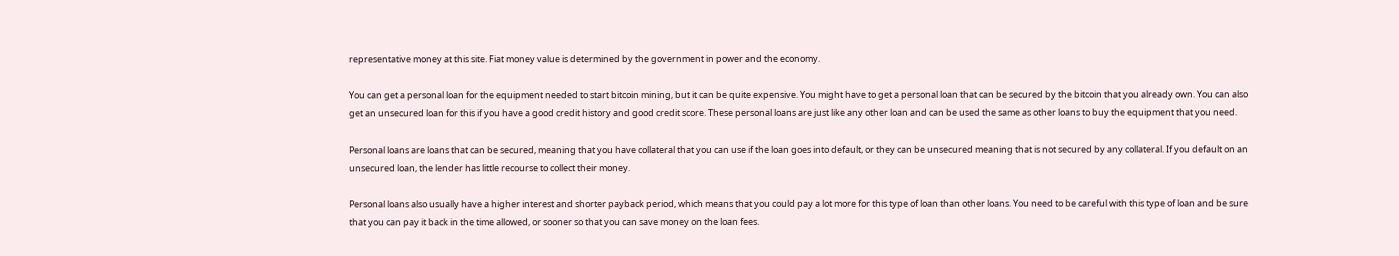representative money at this site. Fiat money value is determined by the government in power and the economy.

You can get a personal loan for the equipment needed to start bitcoin mining, but it can be quite expensive. You might have to get a personal loan that can be secured by the bitcoin that you already own. You can also get an unsecured loan for this if you have a good credit history and good credit score. These personal loans are just like any other loan and can be used the same as other loans to buy the equipment that you need.

Personal loans are loans that can be secured, meaning that you have collateral that you can use if the loan goes into default, or they can be unsecured meaning that is not secured by any collateral. If you default on an unsecured loan, the lender has little recourse to collect their money.

Personal loans also usually have a higher interest and shorter payback period, which means that you could pay a lot more for this type of loan than other loans. You need to be careful with this type of loan and be sure that you can pay it back in the time allowed, or sooner so that you can save money on the loan fees.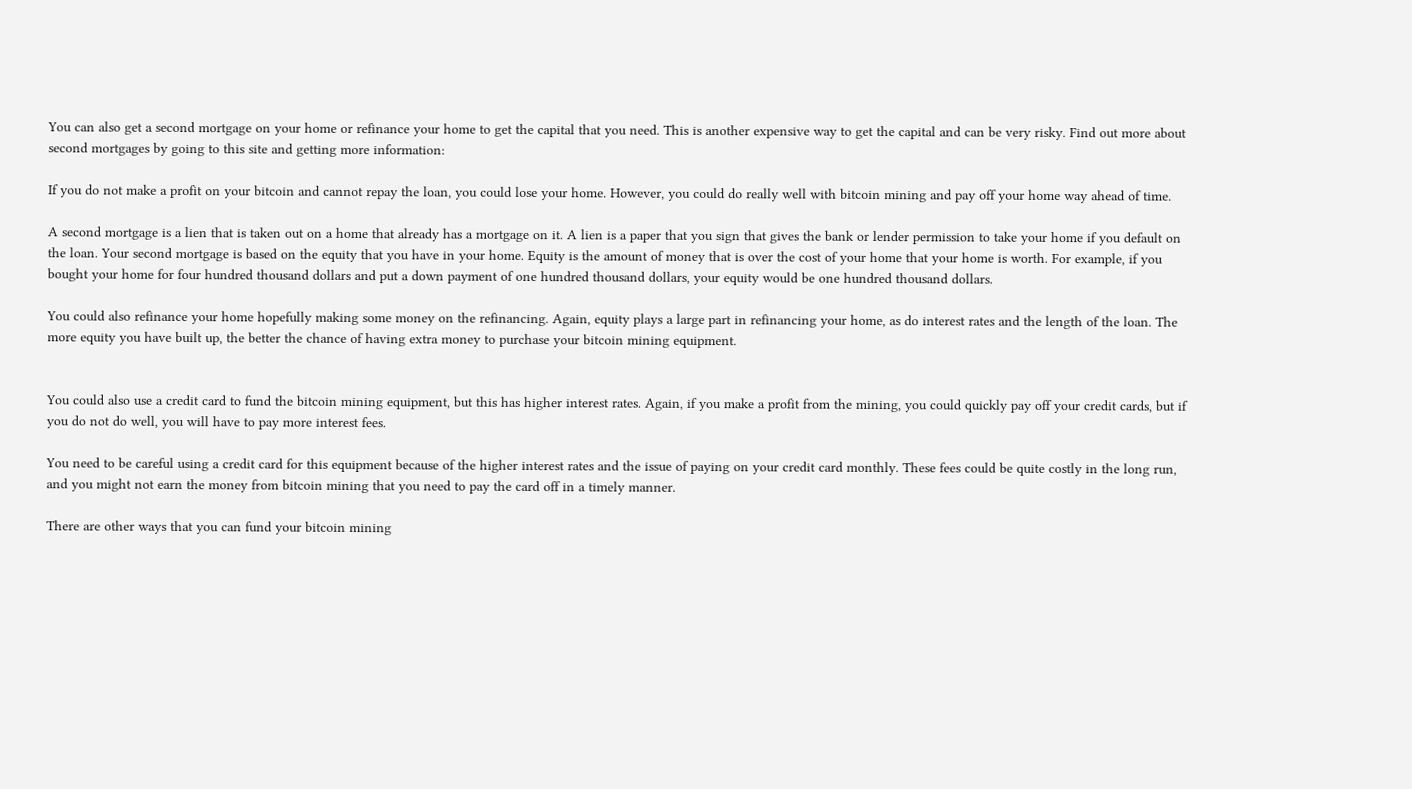You can also get a second mortgage on your home or refinance your home to get the capital that you need. This is another expensive way to get the capital and can be very risky. Find out more about second mortgages by going to this site and getting more information:

If you do not make a profit on your bitcoin and cannot repay the loan, you could lose your home. However, you could do really well with bitcoin mining and pay off your home way ahead of time.

A second mortgage is a lien that is taken out on a home that already has a mortgage on it. A lien is a paper that you sign that gives the bank or lender permission to take your home if you default on the loan. Your second mortgage is based on the equity that you have in your home. Equity is the amount of money that is over the cost of your home that your home is worth. For example, if you bought your home for four hundred thousand dollars and put a down payment of one hundred thousand dollars, your equity would be one hundred thousand dollars.

You could also refinance your home hopefully making some money on the refinancing. Again, equity plays a large part in refinancing your home, as do interest rates and the length of the loan. The more equity you have built up, the better the chance of having extra money to purchase your bitcoin mining equipment.


You could also use a credit card to fund the bitcoin mining equipment, but this has higher interest rates. Again, if you make a profit from the mining, you could quickly pay off your credit cards, but if you do not do well, you will have to pay more interest fees.

You need to be careful using a credit card for this equipment because of the higher interest rates and the issue of paying on your credit card monthly. These fees could be quite costly in the long run, and you might not earn the money from bitcoin mining that you need to pay the card off in a timely manner.

There are other ways that you can fund your bitcoin mining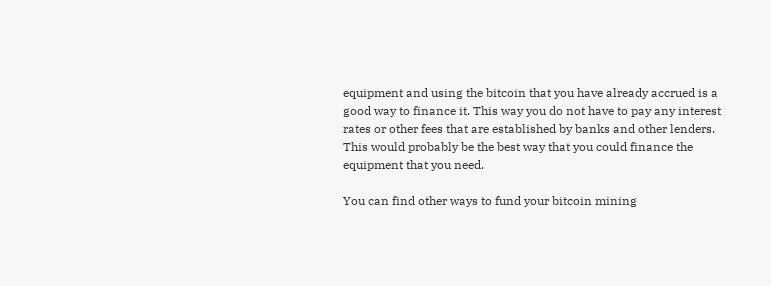equipment and using the bitcoin that you have already accrued is a good way to finance it. This way you do not have to pay any interest rates or other fees that are established by banks and other lenders. This would probably be the best way that you could finance the equipment that you need.

You can find other ways to fund your bitcoin mining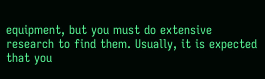equipment, but you must do extensive research to find them. Usually, it is expected that you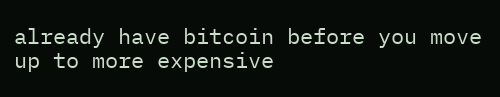already have bitcoin before you move up to more expensive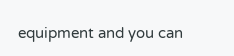equipment and you can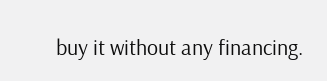buy it without any financing.